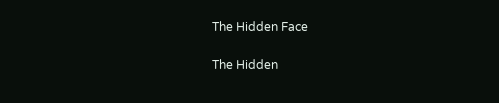The Hidden Face

The Hidden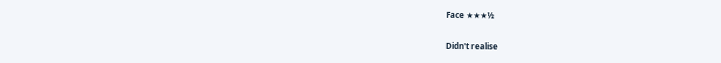Face ★★★½

Didn't realise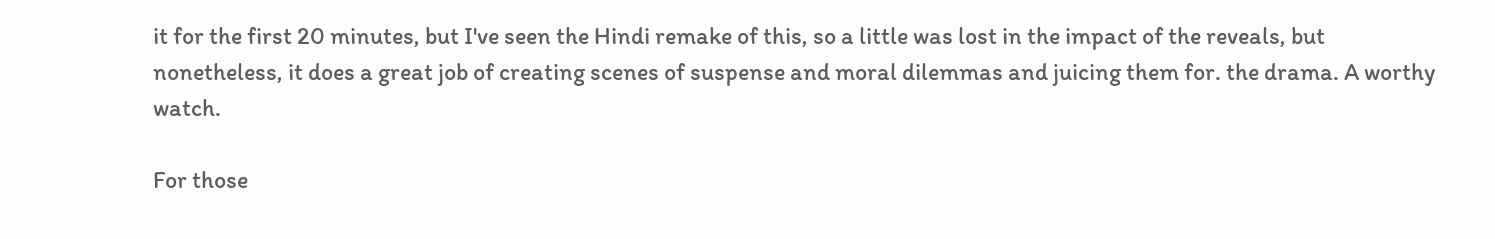it for the first 20 minutes, but I've seen the Hindi remake of this, so a little was lost in the impact of the reveals, but nonetheless, it does a great job of creating scenes of suspense and moral dilemmas and juicing them for. the drama. A worthy watch.

For those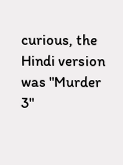curious, the Hindi version was "Murder 3"